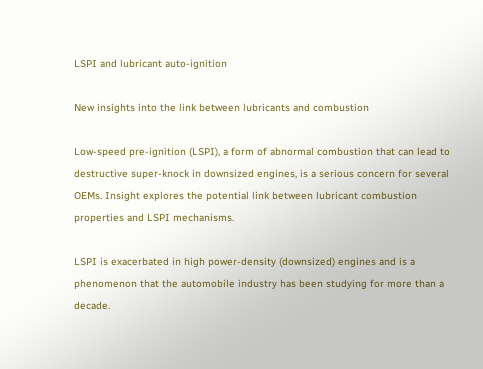LSPI and lubricant auto-ignition

New insights into the link between lubricants and combustion

Low-speed pre-ignition (LSPI), a form of abnormal combustion that can lead to destructive super-knock in downsized engines, is a serious concern for several OEMs. Insight explores the potential link between lubricant combustion properties and LSPI mechanisms.

LSPI is exacerbated in high power-density (downsized) engines and is a phenomenon that the automobile industry has been studying for more than a decade.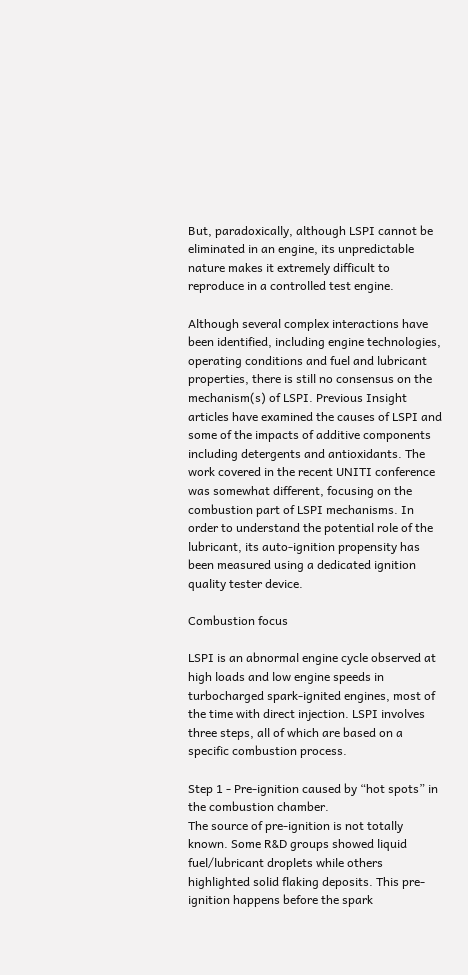But, paradoxically, although LSPI cannot be eliminated in an engine, its unpredictable nature makes it extremely difficult to reproduce in a controlled test engine.

Although several complex interactions have been identified, including engine technologies, operating conditions and fuel and lubricant properties, there is still no consensus on the mechanism(s) of LSPI. Previous Insight articles have examined the causes of LSPI and some of the impacts of additive components including detergents and antioxidants. The work covered in the recent UNITI conference was somewhat different, focusing on the combustion part of LSPI mechanisms. In order to understand the potential role of the lubricant, its auto-ignition propensity has been measured using a dedicated ignition quality tester device.

Combustion focus

LSPI is an abnormal engine cycle observed at high loads and low engine speeds in turbocharged spark-ignited engines, most of the time with direct injection. LSPI involves three steps, all of which are based on a specific combustion process.

Step 1 - Pre-ignition caused by “hot spots” in the combustion chamber.
The source of pre-ignition is not totally known. Some R&D groups showed liquid fuel/lubricant droplets while others highlighted solid flaking deposits. This pre-ignition happens before the spark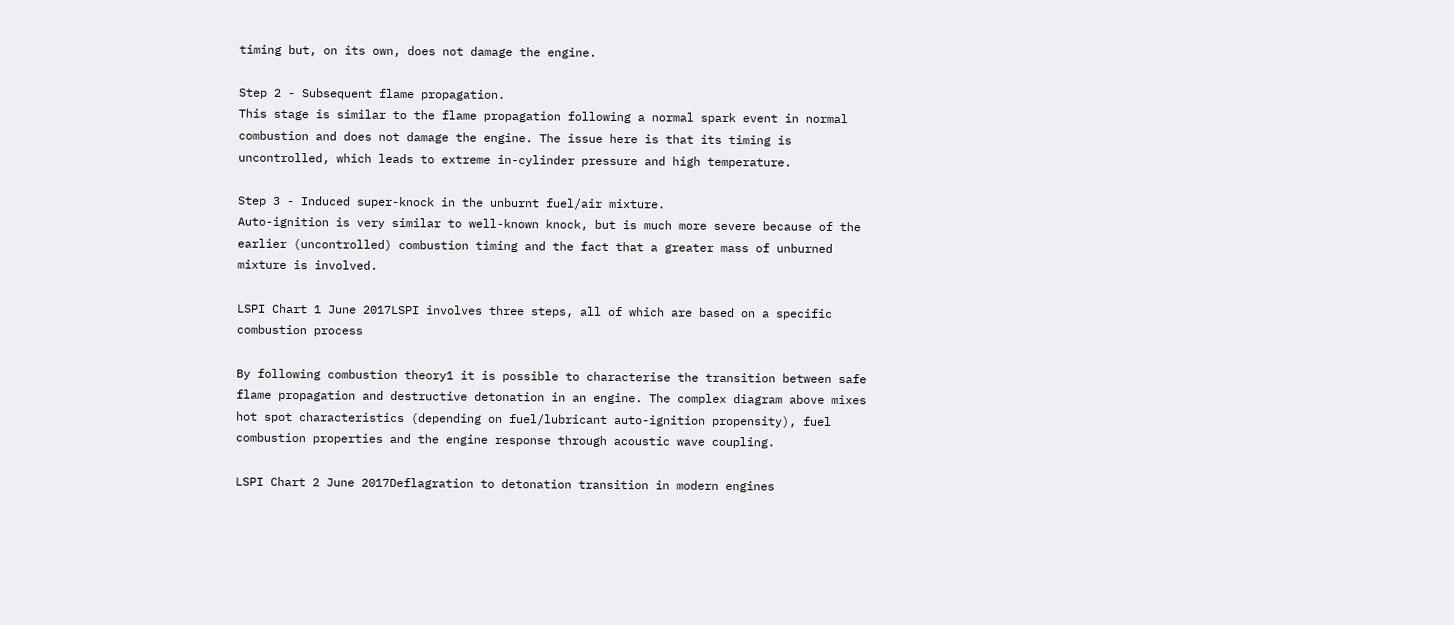timing but, on its own, does not damage the engine.

Step 2 - Subsequent flame propagation.
This stage is similar to the flame propagation following a normal spark event in normal combustion and does not damage the engine. The issue here is that its timing is uncontrolled, which leads to extreme in-cylinder pressure and high temperature.

Step 3 - Induced super-knock in the unburnt fuel/air mixture.
Auto-ignition is very similar to well-known knock, but is much more severe because of the earlier (uncontrolled) combustion timing and the fact that a greater mass of unburned mixture is involved.

LSPI Chart 1 June 2017LSPI involves three steps, all of which are based on a specific combustion process

By following combustion theory1 it is possible to characterise the transition between safe flame propagation and destructive detonation in an engine. The complex diagram above mixes hot spot characteristics (depending on fuel/lubricant auto-ignition propensity), fuel combustion properties and the engine response through acoustic wave coupling.

LSPI Chart 2 June 2017Deflagration to detonation transition in modern engines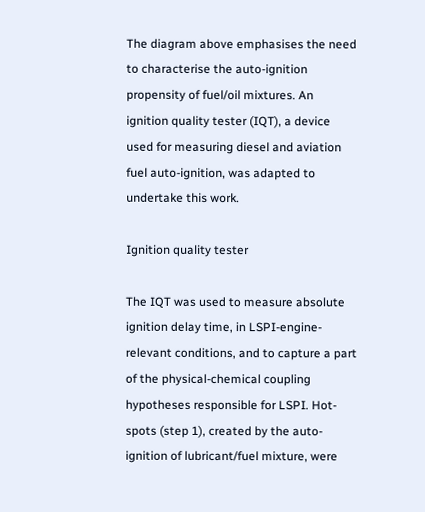The diagram above emphasises the need to characterise the auto-ignition propensity of fuel/oil mixtures. An ignition quality tester (IQT), a device used for measuring diesel and aviation fuel auto-ignition, was adapted to undertake this work.

Ignition quality tester

The IQT was used to measure absolute ignition delay time, in LSPI-engine-relevant conditions, and to capture a part of the physical-chemical coupling hypotheses responsible for LSPI. Hot-spots (step 1), created by the auto-ignition of lubricant/fuel mixture, were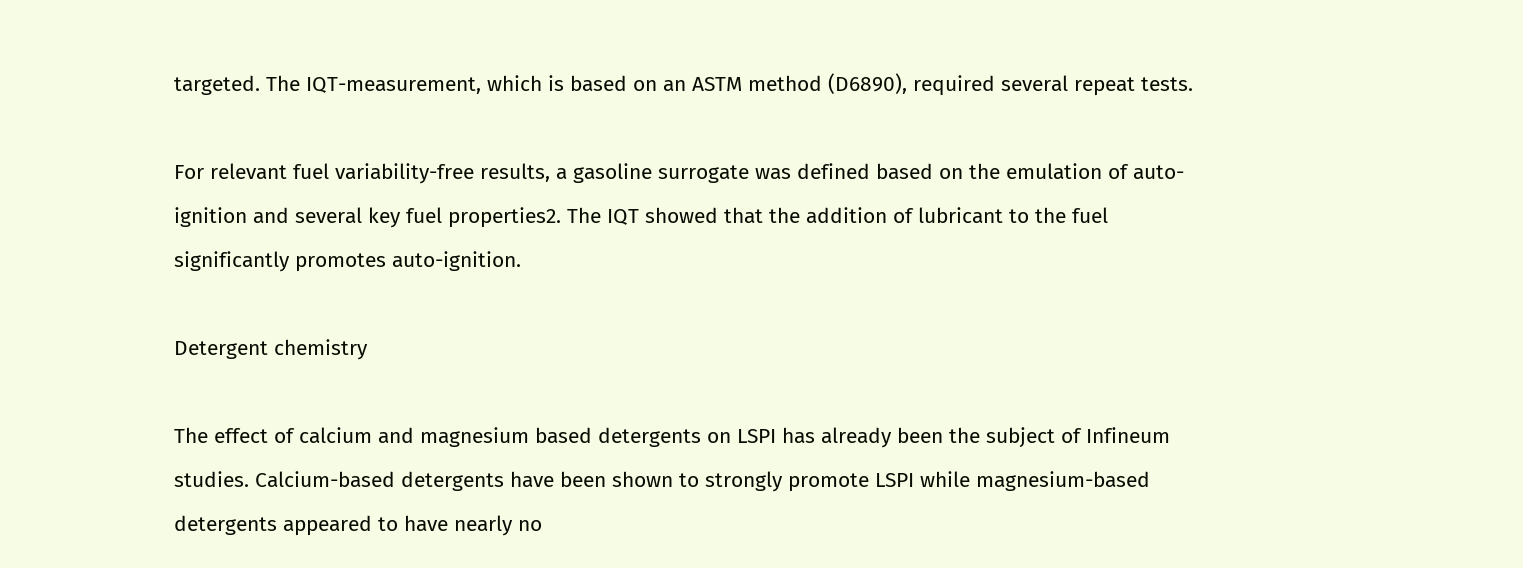targeted. The IQT-measurement, which is based on an ASTM method (D6890), required several repeat tests.

For relevant fuel variability-free results, a gasoline surrogate was defined based on the emulation of auto-ignition and several key fuel properties2. The IQT showed that the addition of lubricant to the fuel significantly promotes auto-ignition.

Detergent chemistry

The effect of calcium and magnesium based detergents on LSPI has already been the subject of Infineum studies. Calcium-based detergents have been shown to strongly promote LSPI while magnesium-based detergents appeared to have nearly no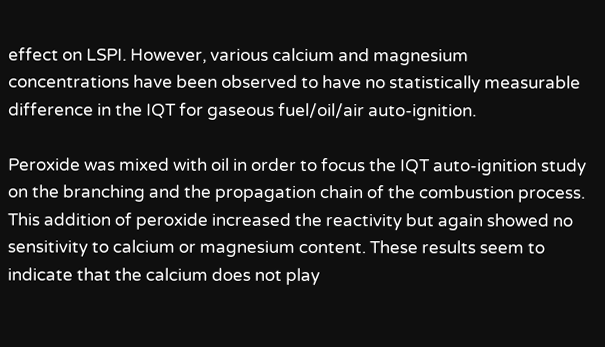effect on LSPI. However, various calcium and magnesium concentrations have been observed to have no statistically measurable difference in the IQT for gaseous fuel/oil/air auto-ignition.

Peroxide was mixed with oil in order to focus the IQT auto-ignition study on the branching and the propagation chain of the combustion process. This addition of peroxide increased the reactivity but again showed no sensitivity to calcium or magnesium content. These results seem to indicate that the calcium does not play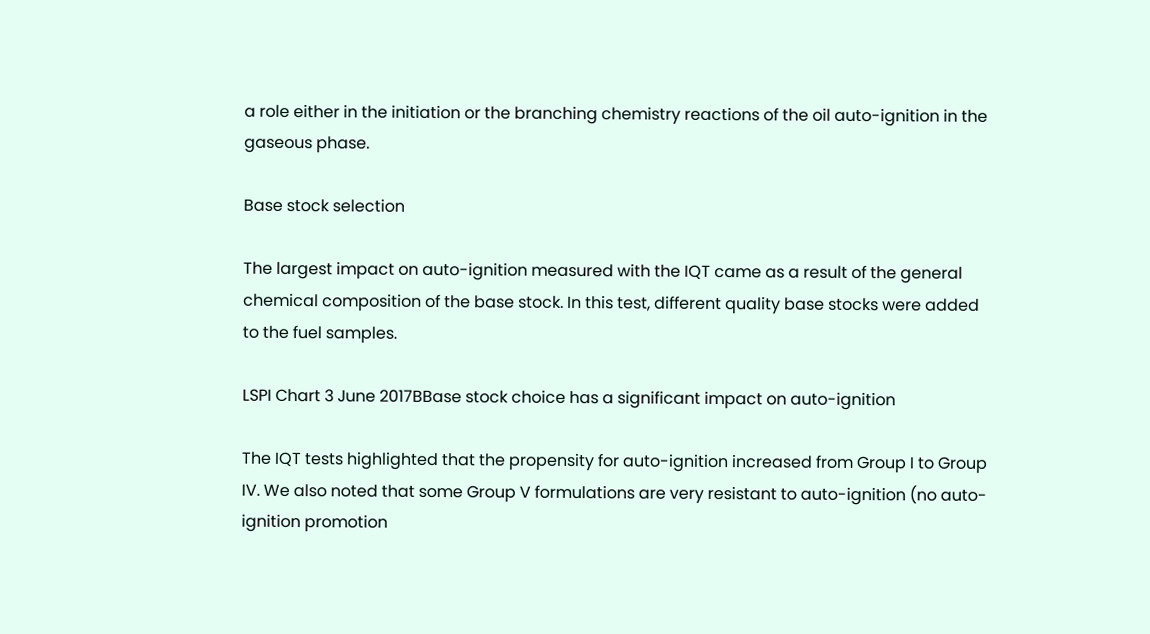a role either in the initiation or the branching chemistry reactions of the oil auto-ignition in the gaseous phase.

Base stock selection

The largest impact on auto-ignition measured with the IQT came as a result of the general chemical composition of the base stock. In this test, different quality base stocks were added to the fuel samples.

LSPI Chart 3 June 2017BBase stock choice has a significant impact on auto-ignition

The IQT tests highlighted that the propensity for auto-ignition increased from Group I to Group IV. We also noted that some Group V formulations are very resistant to auto-ignition (no auto-ignition promotion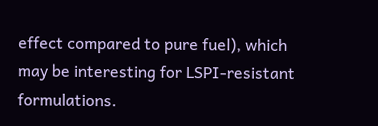effect compared to pure fuel), which may be interesting for LSPI-resistant formulations.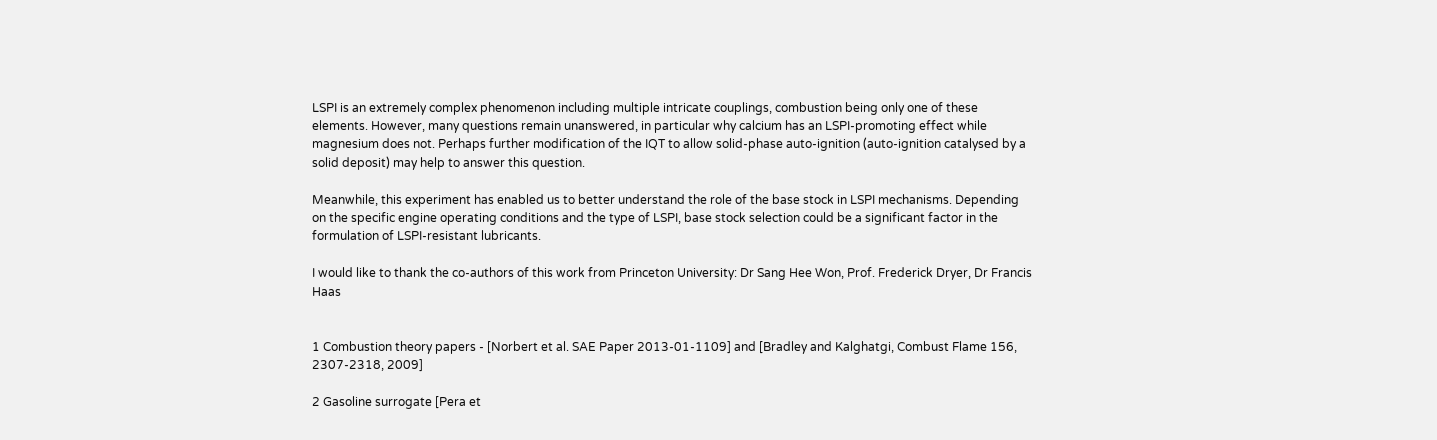LSPI is an extremely complex phenomenon including multiple intricate couplings, combustion being only one of these elements. However, many questions remain unanswered, in particular why calcium has an LSPI-promoting effect while magnesium does not. Perhaps further modification of the IQT to allow solid-phase auto-ignition (auto-ignition catalysed by a solid deposit) may help to answer this question.

Meanwhile, this experiment has enabled us to better understand the role of the base stock in LSPI mechanisms. Depending on the specific engine operating conditions and the type of LSPI, base stock selection could be a significant factor in the formulation of LSPI-resistant lubricants.

I would like to thank the co-authors of this work from Princeton University: Dr Sang Hee Won, Prof. Frederick Dryer, Dr Francis Haas


1 Combustion theory papers - [Norbert et al. SAE Paper 2013-01-1109] and [Bradley and Kalghatgi, Combust Flame 156, 2307-2318, 2009]

2 Gasoline surrogate [Pera et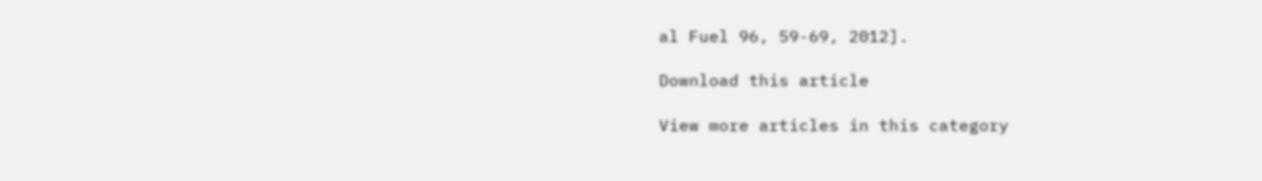al Fuel 96, 59-69, 2012].

Download this article

View more articles in this category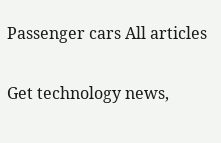Passenger cars All articles

Get technology news,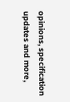opinions, specification updates and more,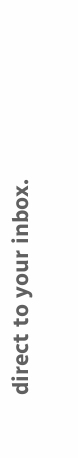direct to your inbox.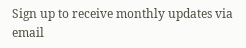Sign up to receive monthly updates via email